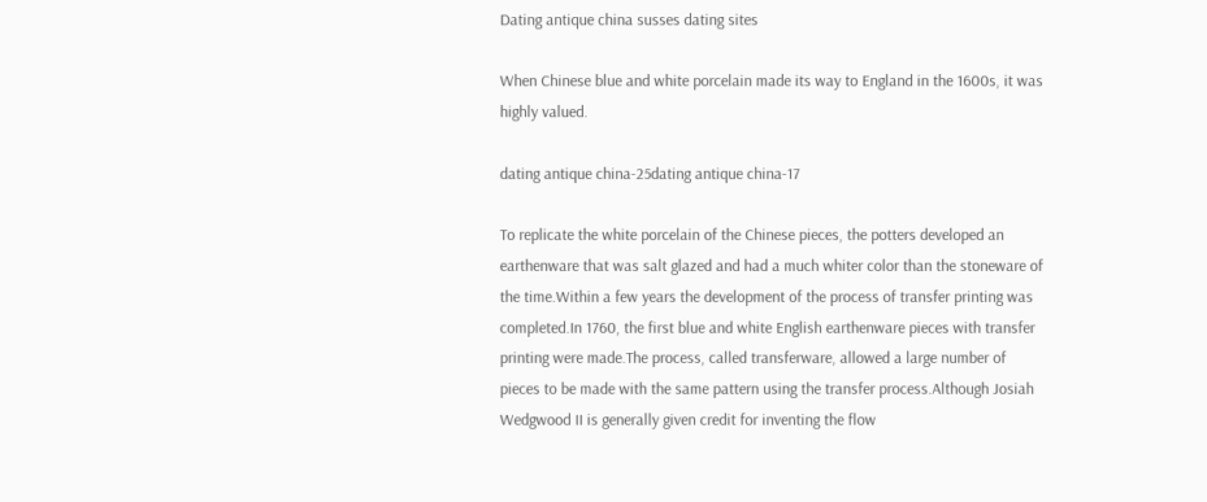Dating antique china susses dating sites

When Chinese blue and white porcelain made its way to England in the 1600s, it was highly valued.

dating antique china-25dating antique china-17

To replicate the white porcelain of the Chinese pieces, the potters developed an earthenware that was salt glazed and had a much whiter color than the stoneware of the time.Within a few years the development of the process of transfer printing was completed.In 1760, the first blue and white English earthenware pieces with transfer printing were made.The process, called transferware, allowed a large number of pieces to be made with the same pattern using the transfer process.Although Josiah Wedgwood II is generally given credit for inventing the flow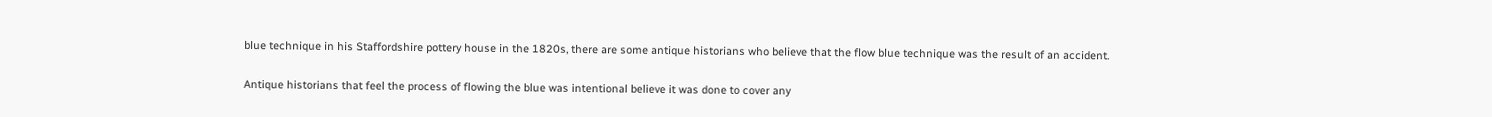blue technique in his Staffordshire pottery house in the 1820s, there are some antique historians who believe that the flow blue technique was the result of an accident.

Antique historians that feel the process of flowing the blue was intentional believe it was done to cover any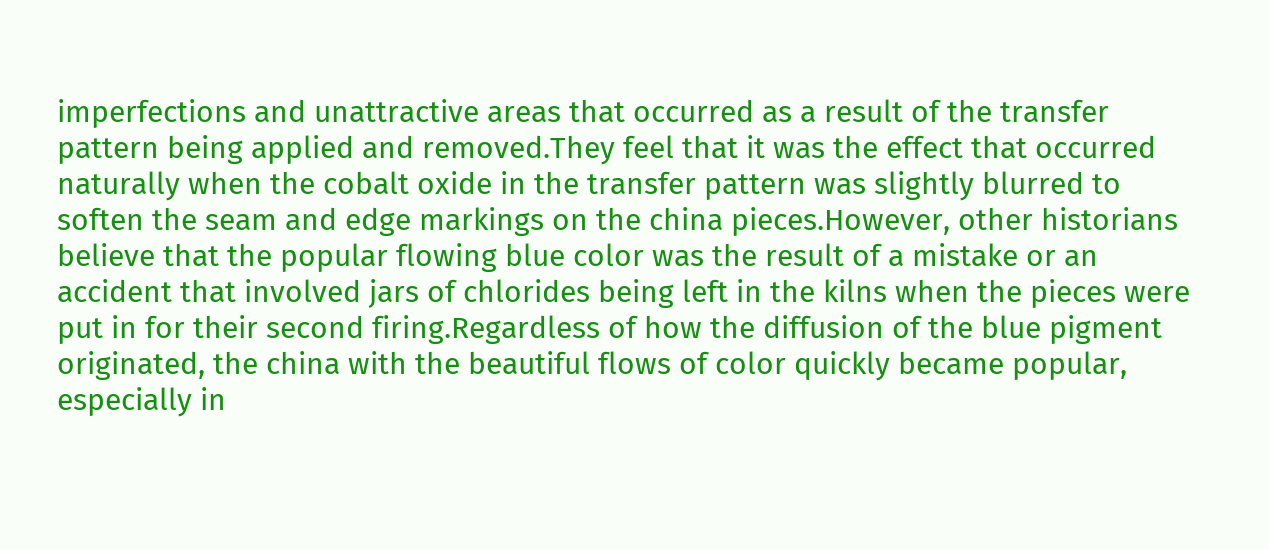imperfections and unattractive areas that occurred as a result of the transfer pattern being applied and removed.They feel that it was the effect that occurred naturally when the cobalt oxide in the transfer pattern was slightly blurred to soften the seam and edge markings on the china pieces.However, other historians believe that the popular flowing blue color was the result of a mistake or an accident that involved jars of chlorides being left in the kilns when the pieces were put in for their second firing.Regardless of how the diffusion of the blue pigment originated, the china with the beautiful flows of color quickly became popular, especially in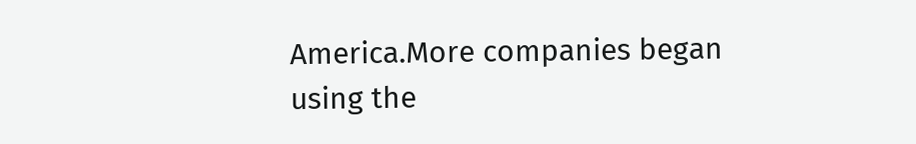America.More companies began using the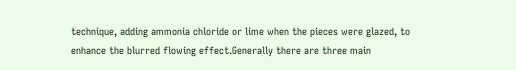technique, adding ammonia chloride or lime when the pieces were glazed, to enhance the blurred flowing effect.Generally there are three main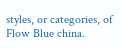styles, or categories, of Flow Blue china.